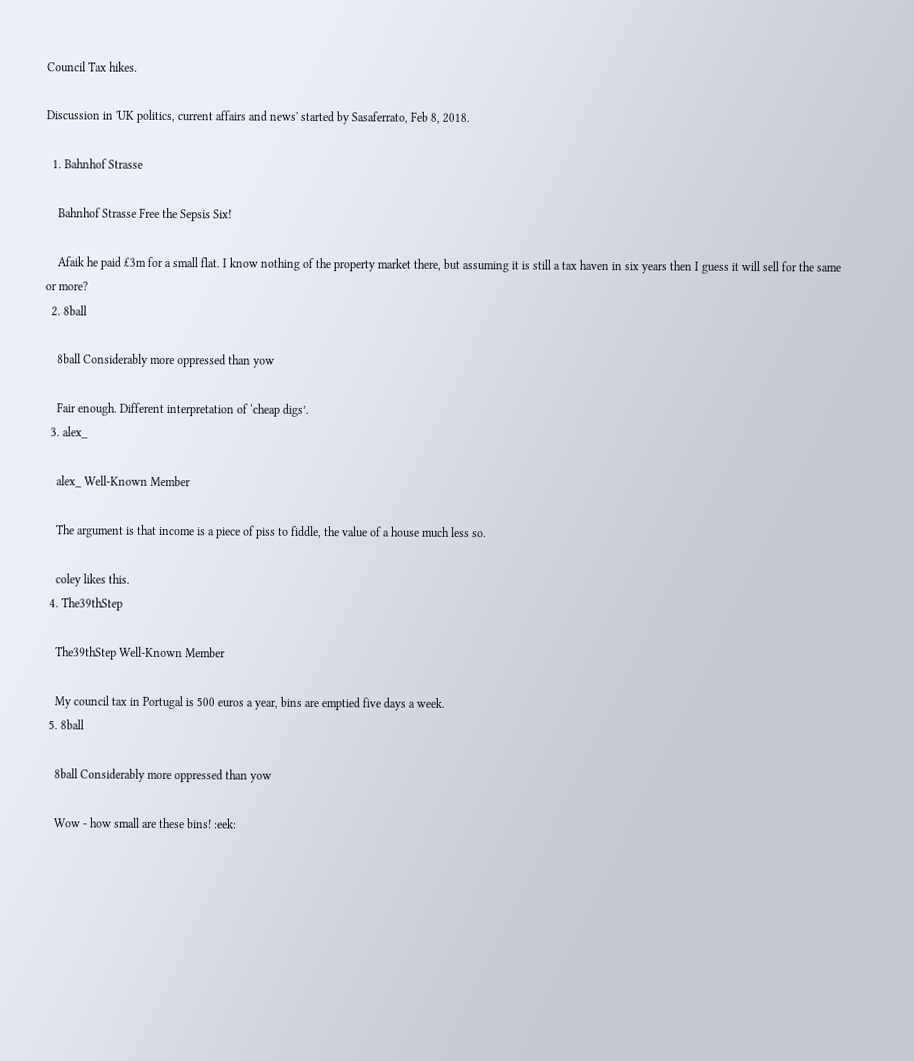Council Tax hikes.

Discussion in 'UK politics, current affairs and news' started by Sasaferrato, Feb 8, 2018.

  1. Bahnhof Strasse

    Bahnhof Strasse Free the Sepsis Six!

    Afaik he paid £3m for a small flat. I know nothing of the property market there, but assuming it is still a tax haven in six years then I guess it will sell for the same or more?
  2. 8ball

    8ball Considerably more oppressed than yow

    Fair enough. Different interpretation of ‘cheap digs’.
  3. alex_

    alex_ Well-Known Member

    The argument is that income is a piece of piss to fiddle, the value of a house much less so.

    coley likes this.
  4. The39thStep

    The39thStep Well-Known Member

    My council tax in Portugal is 500 euros a year, bins are emptied five days a week.
  5. 8ball

    8ball Considerably more oppressed than yow

    Wow - how small are these bins! :eek: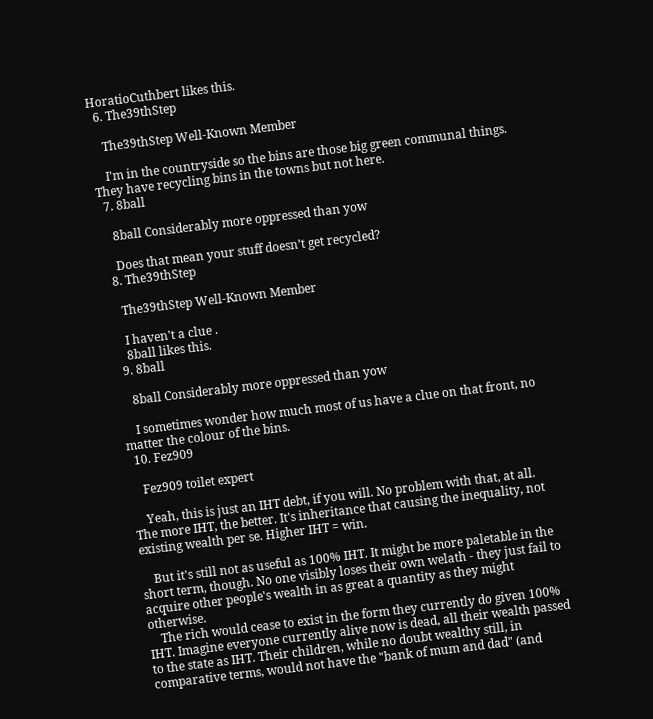HoratioCuthbert likes this.
  6. The39thStep

    The39thStep Well-Known Member

    I'm in the countryside so the bins are those big green communal things. They have recycling bins in the towns but not here.
  7. 8ball

    8ball Considerably more oppressed than yow

    Does that mean your stuff doesn’t get recycled?
  8. The39thStep

    The39thStep Well-Known Member

    I haven't a clue .
    8ball likes this.
  9. 8ball

    8ball Considerably more oppressed than yow

    I sometimes wonder how much most of us have a clue on that front, no matter the colour of the bins.
  10. Fez909

    Fez909 toilet expert

    Yeah, this is just an IHT debt, if you will. No problem with that, at all. The more IHT, the better. It's inheritance that causing the inequality, not existing wealth per se. Higher IHT = win.

    But it's still not as useful as 100% IHT. It might be more paletable in the short term, though. No one visibly loses their own welath - they just fail to acquire other people's wealth in as great a quantity as they might otherwise.
    The rich would cease to exist in the form they currently do given 100% IHT. Imagine everyone currently alive now is dead, all their wealth passed to the state as IHT. Their children, while no doubt wealthy still, in comparative terms, would not have the "bank of mum and dad" (and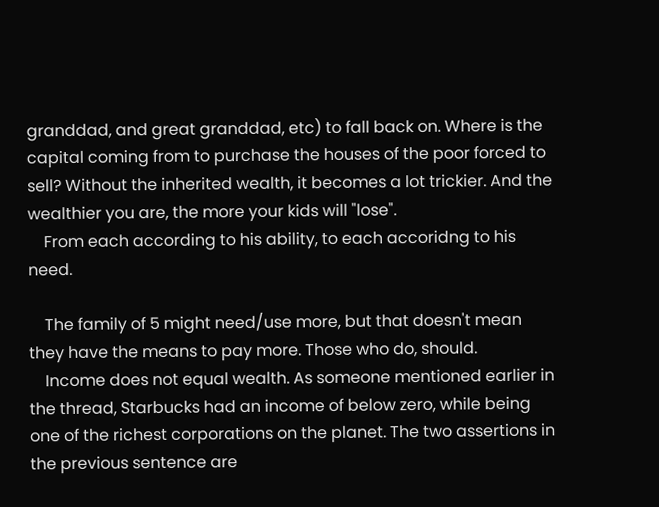granddad, and great granddad, etc) to fall back on. Where is the capital coming from to purchase the houses of the poor forced to sell? Without the inherited wealth, it becomes a lot trickier. And the wealthier you are, the more your kids will "lose".
    From each according to his ability, to each accoridng to his need.

    The family of 5 might need/use more, but that doesn't mean they have the means to pay more. Those who do, should.
    Income does not equal wealth. As someone mentioned earlier in the thread, Starbucks had an income of below zero, while being one of the richest corporations on the planet. The two assertions in the previous sentence are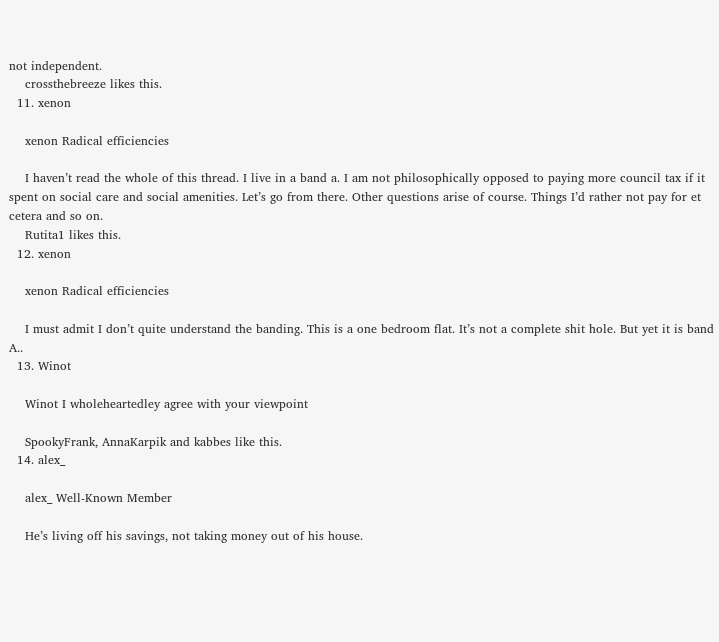not independent.
    crossthebreeze likes this.
  11. xenon

    xenon Radical efficiencies

    I haven’t read the whole of this thread. I live in a band a. I am not philosophically opposed to paying more council tax if it spent on social care and social amenities. Let’s go from there. Other questions arise of course. Things I’d rather not pay for et cetera and so on.
    Rutita1 likes this.
  12. xenon

    xenon Radical efficiencies

    I must admit I don’t quite understand the banding. This is a one bedroom flat. It’s not a complete shit hole. But yet it is band A..
  13. Winot

    Winot I wholeheartedley agree with your viewpoint

    SpookyFrank, AnnaKarpik and kabbes like this.
  14. alex_

    alex_ Well-Known Member

    He’s living off his savings, not taking money out of his house.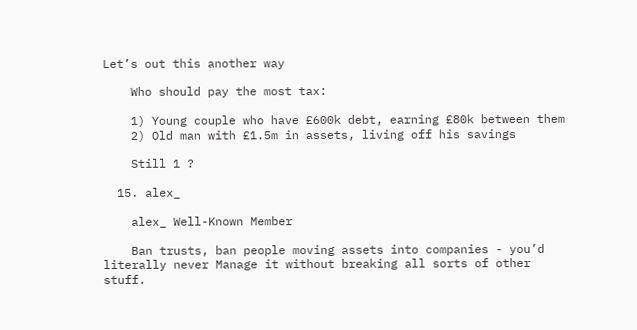Let’s out this another way

    Who should pay the most tax:

    1) Young couple who have £600k debt, earning £80k between them
    2) Old man with £1.5m in assets, living off his savings

    Still 1 ?

  15. alex_

    alex_ Well-Known Member

    Ban trusts, ban people moving assets into companies - you’d literally never Manage it without breaking all sorts of other stuff.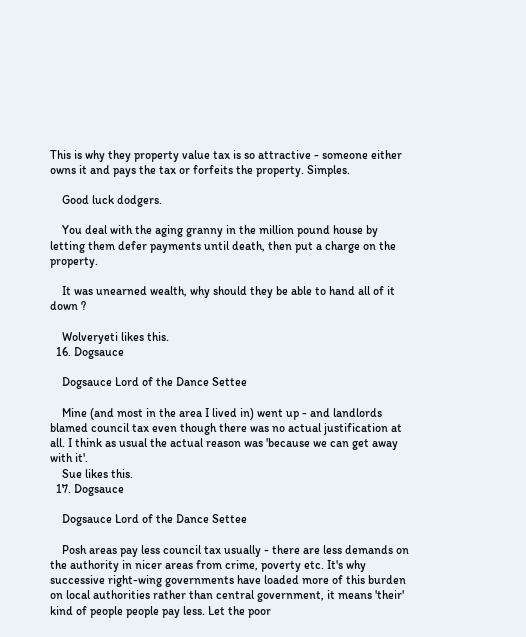This is why they property value tax is so attractive - someone either owns it and pays the tax or forfeits the property. Simples.

    Good luck dodgers.

    You deal with the aging granny in the million pound house by letting them defer payments until death, then put a charge on the property.

    It was unearned wealth, why should they be able to hand all of it down ?

    Wolveryeti likes this.
  16. Dogsauce

    Dogsauce Lord of the Dance Settee

    Mine (and most in the area I lived in) went up - and landlords blamed council tax even though there was no actual justification at all. I think as usual the actual reason was 'because we can get away with it'.
    Sue likes this.
  17. Dogsauce

    Dogsauce Lord of the Dance Settee

    Posh areas pay less council tax usually - there are less demands on the authority in nicer areas from crime, poverty etc. It's why successive right-wing governments have loaded more of this burden on local authorities rather than central government, it means 'their' kind of people people pay less. Let the poor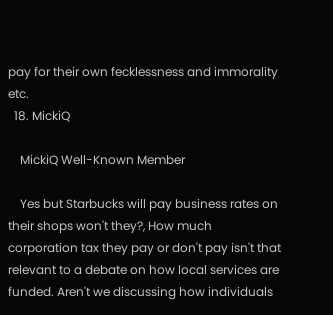pay for their own fecklessness and immorality etc.
  18. MickiQ

    MickiQ Well-Known Member

    Yes but Starbucks will pay business rates on their shops won't they?, How much corporation tax they pay or don't pay isn't that relevant to a debate on how local services are funded. Aren't we discussing how individuals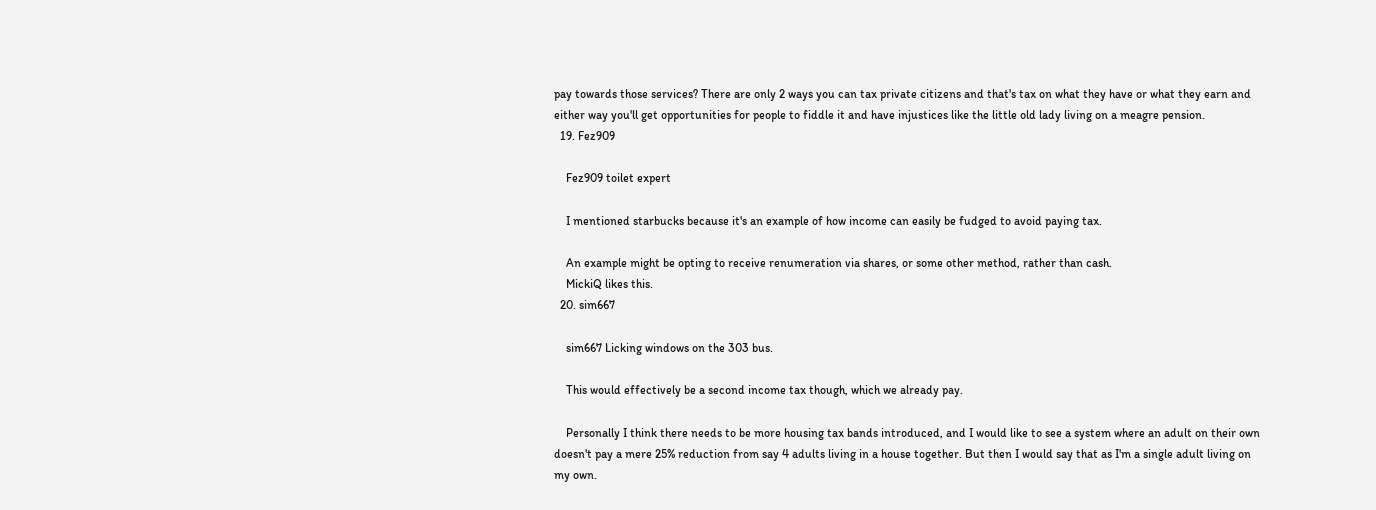pay towards those services? There are only 2 ways you can tax private citizens and that's tax on what they have or what they earn and either way you'll get opportunities for people to fiddle it and have injustices like the little old lady living on a meagre pension.
  19. Fez909

    Fez909 toilet expert

    I mentioned starbucks because it's an example of how income can easily be fudged to avoid paying tax.

    An example might be opting to receive renumeration via shares, or some other method, rather than cash.
    MickiQ likes this.
  20. sim667

    sim667 Licking windows on the 303 bus.

    This would effectively be a second income tax though, which we already pay.

    Personally I think there needs to be more housing tax bands introduced, and I would like to see a system where an adult on their own doesn't pay a mere 25% reduction from say 4 adults living in a house together. But then I would say that as I'm a single adult living on my own.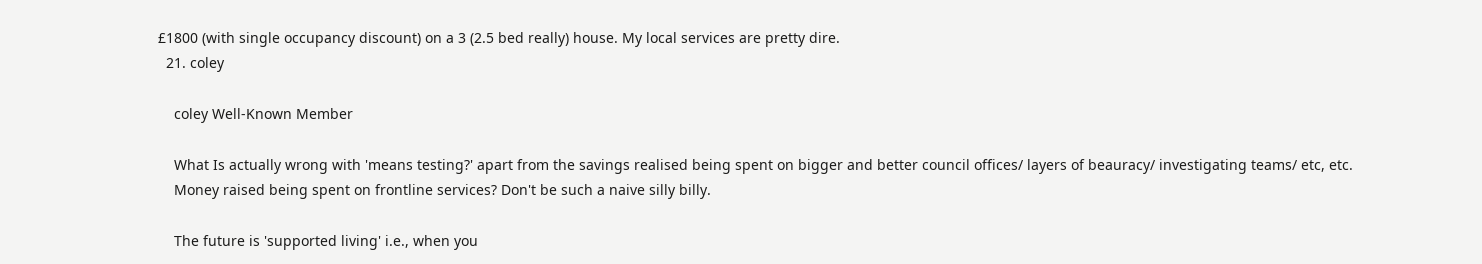£1800 (with single occupancy discount) on a 3 (2.5 bed really) house. My local services are pretty dire.
  21. coley

    coley Well-Known Member

    What Is actually wrong with 'means testing?' apart from the savings realised being spent on bigger and better council offices/ layers of beauracy/ investigating teams/ etc, etc.
    Money raised being spent on frontline services? Don't be such a naive silly billy.

    The future is 'supported living' i.e., when you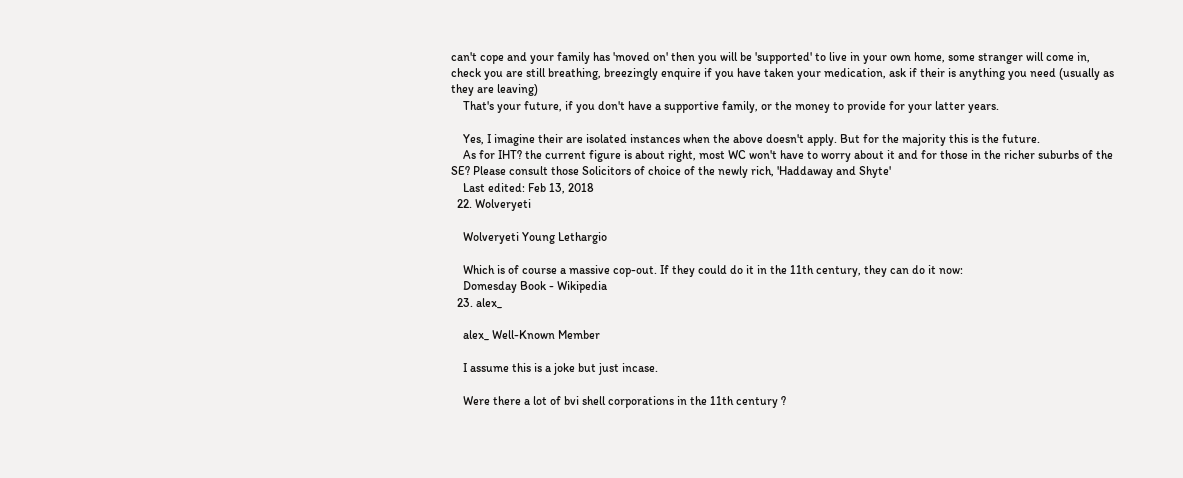can't cope and your family has 'moved on' then you will be 'supported' to live in your own home, some stranger will come in, check you are still breathing, breezingly enquire if you have taken your medication, ask if their is anything you need (usually as they are leaving)
    That's your future, if you don't have a supportive family, or the money to provide for your latter years.

    Yes, I imagine their are isolated instances when the above doesn't apply. But for the majority this is the future.
    As for IHT? the current figure is about right, most WC won't have to worry about it and for those in the richer suburbs of the SE? Please consult those Solicitors of choice of the newly rich, 'Haddaway and Shyte'
    Last edited: Feb 13, 2018
  22. Wolveryeti

    Wolveryeti Young Lethargio

    Which is of course a massive cop-out. If they could do it in the 11th century, they can do it now:
    Domesday Book - Wikipedia
  23. alex_

    alex_ Well-Known Member

    I assume this is a joke but just incase.

    Were there a lot of bvi shell corporations in the 11th century ?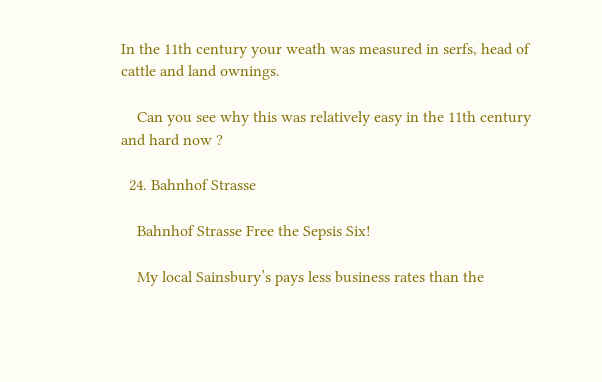In the 11th century your weath was measured in serfs, head of cattle and land ownings.

    Can you see why this was relatively easy in the 11th century and hard now ?

  24. Bahnhof Strasse

    Bahnhof Strasse Free the Sepsis Six!

    My local Sainsbury’s pays less business rates than the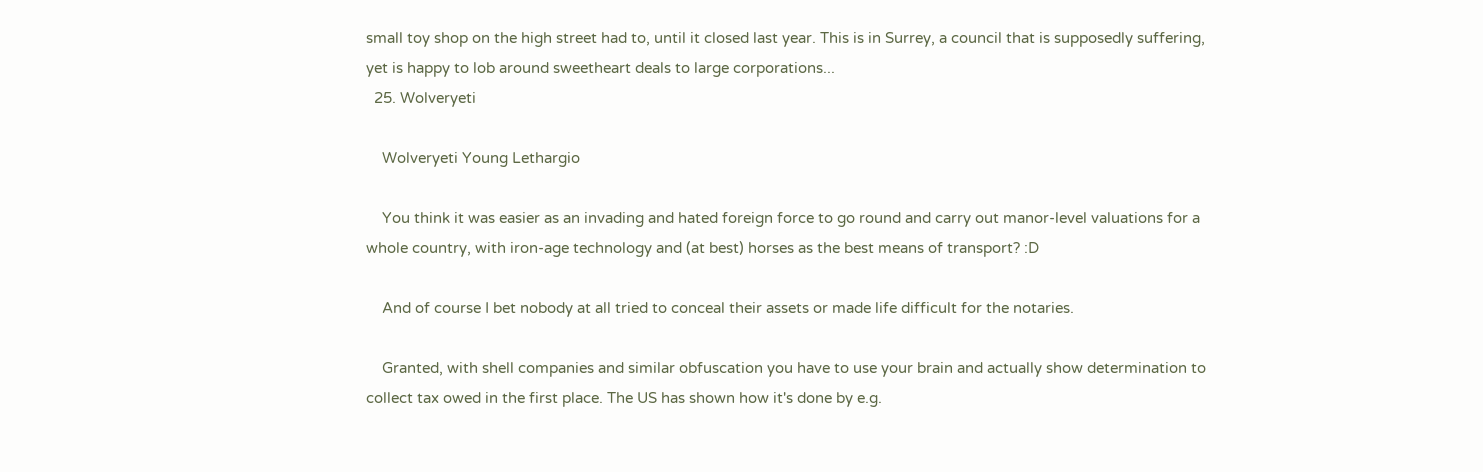small toy shop on the high street had to, until it closed last year. This is in Surrey, a council that is supposedly suffering, yet is happy to lob around sweetheart deals to large corporations...
  25. Wolveryeti

    Wolveryeti Young Lethargio

    You think it was easier as an invading and hated foreign force to go round and carry out manor-level valuations for a whole country, with iron-age technology and (at best) horses as the best means of transport? :D

    And of course I bet nobody at all tried to conceal their assets or made life difficult for the notaries.

    Granted, with shell companies and similar obfuscation you have to use your brain and actually show determination to collect tax owed in the first place. The US has shown how it's done by e.g.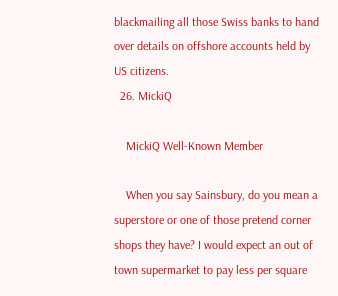blackmailing all those Swiss banks to hand over details on offshore accounts held by US citizens.
  26. MickiQ

    MickiQ Well-Known Member

    When you say Sainsbury, do you mean a superstore or one of those pretend corner shops they have? I would expect an out of town supermarket to pay less per square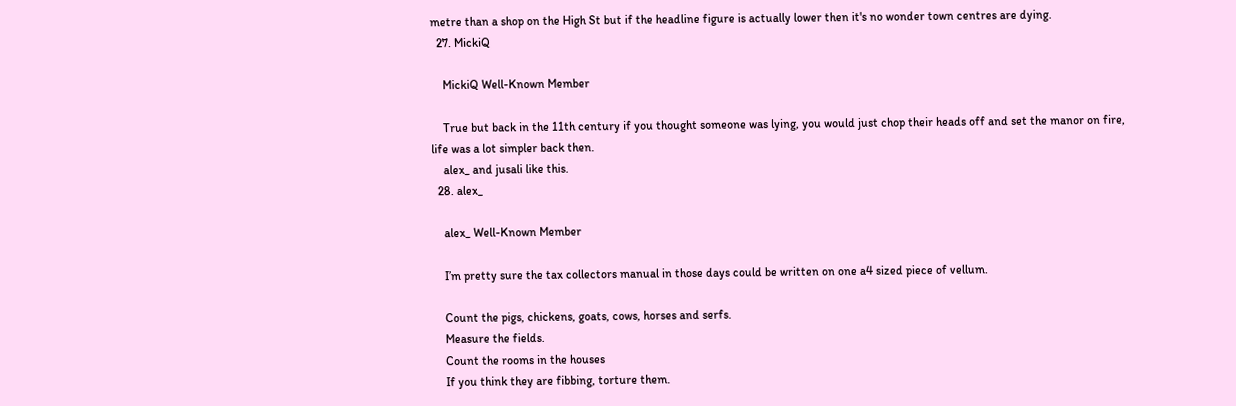metre than a shop on the High St but if the headline figure is actually lower then it's no wonder town centres are dying.
  27. MickiQ

    MickiQ Well-Known Member

    True but back in the 11th century if you thought someone was lying, you would just chop their heads off and set the manor on fire, life was a lot simpler back then.
    alex_ and jusali like this.
  28. alex_

    alex_ Well-Known Member

    I’m pretty sure the tax collectors manual in those days could be written on one a4 sized piece of vellum.

    Count the pigs, chickens, goats, cows, horses and serfs.
    Measure the fields.
    Count the rooms in the houses
    If you think they are fibbing, torture them.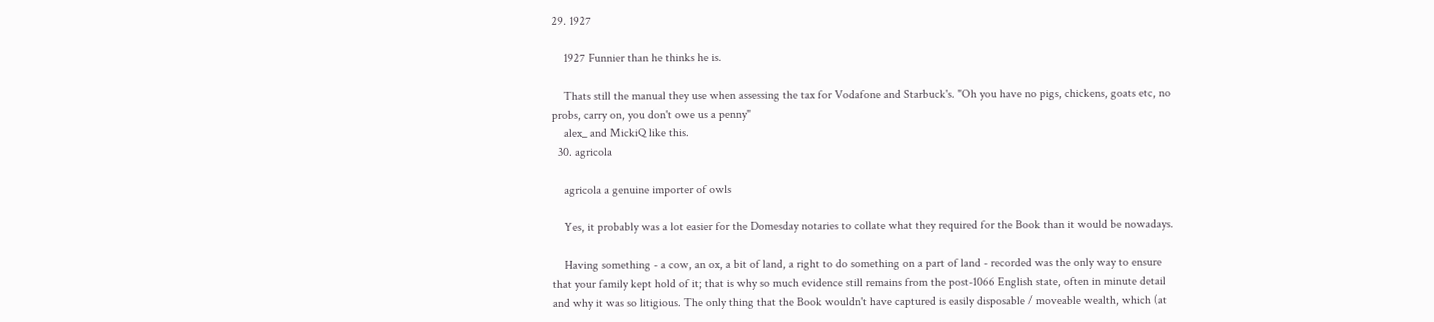29. 1927

    1927 Funnier than he thinks he is.

    Thats still the manual they use when assessing the tax for Vodafone and Starbuck's. "Oh you have no pigs, chickens, goats etc, no probs, carry on, you don't owe us a penny"
    alex_ and MickiQ like this.
  30. agricola

    agricola a genuine importer of owls

    Yes, it probably was a lot easier for the Domesday notaries to collate what they required for the Book than it would be nowadays.

    Having something - a cow, an ox, a bit of land, a right to do something on a part of land - recorded was the only way to ensure that your family kept hold of it; that is why so much evidence still remains from the post-1066 English state, often in minute detail and why it was so litigious. The only thing that the Book wouldn't have captured is easily disposable / moveable wealth, which (at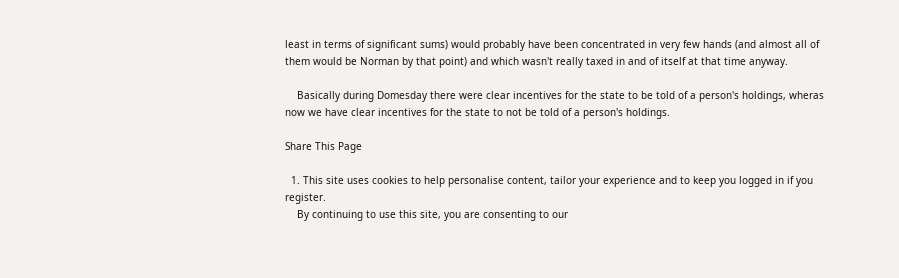least in terms of significant sums) would probably have been concentrated in very few hands (and almost all of them would be Norman by that point) and which wasn't really taxed in and of itself at that time anyway.

    Basically during Domesday there were clear incentives for the state to be told of a person's holdings, wheras now we have clear incentives for the state to not be told of a person's holdings.

Share This Page

  1. This site uses cookies to help personalise content, tailor your experience and to keep you logged in if you register.
    By continuing to use this site, you are consenting to our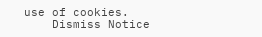use of cookies.
    Dismiss Notice